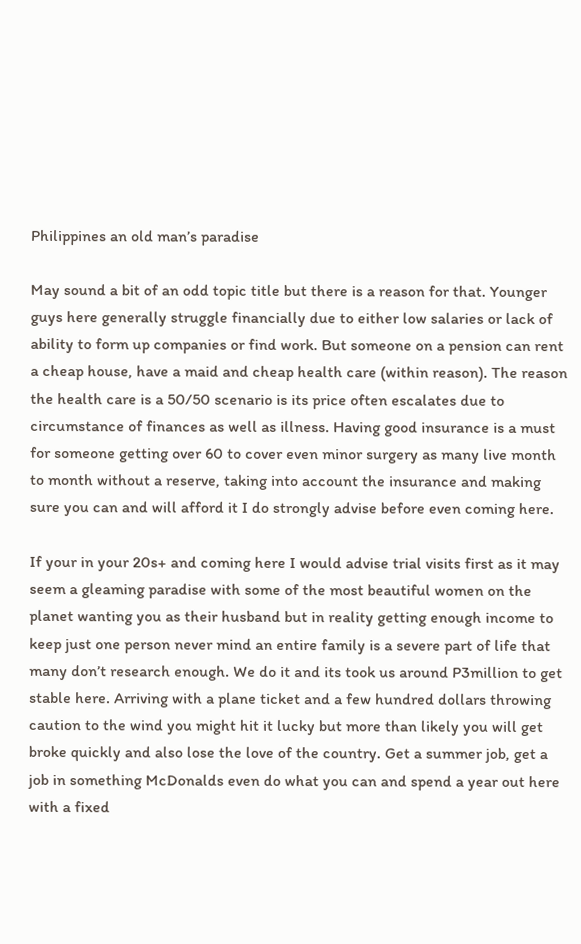Philippines an old man’s paradise

May sound a bit of an odd topic title but there is a reason for that. Younger guys here generally struggle financially due to either low salaries or lack of ability to form up companies or find work. But someone on a pension can rent a cheap house, have a maid and cheap health care (within reason). The reason the health care is a 50/50 scenario is its price often escalates due to circumstance of finances as well as illness. Having good insurance is a must for someone getting over 60 to cover even minor surgery as many live month to month without a reserve, taking into account the insurance and making sure you can and will afford it I do strongly advise before even coming here.

If your in your 20s+ and coming here I would advise trial visits first as it may seem a gleaming paradise with some of the most beautiful women on the planet wanting you as their husband but in reality getting enough income to keep just one person never mind an entire family is a severe part of life that many don’t research enough. We do it and its took us around P3million to get stable here. Arriving with a plane ticket and a few hundred dollars throwing caution to the wind you might hit it lucky but more than likely you will get broke quickly and also lose the love of the country. Get a summer job, get a job in something McDonalds even do what you can and spend a year out here with a fixed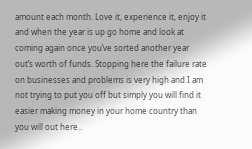amount each month. Love it, experience it, enjoy it and when the year is up go home and look at coming again once you’ve sorted another year out’s worth of funds. Stopping here the failure rate on businesses and problems is very high and I am not trying to put you off but simply you will find it easier making money in your home country than you will out here..